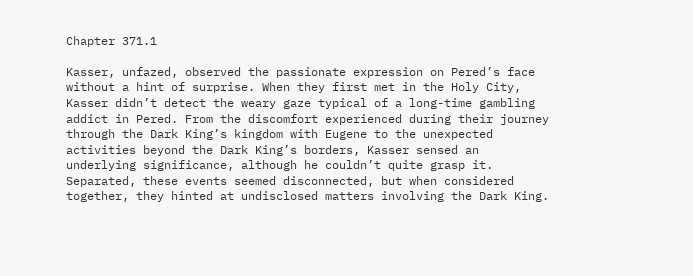Chapter 371.1

Kasser, unfazed, observed the passionate expression on Pered’s face without a hint of surprise. When they first met in the Holy City, Kasser didn’t detect the weary gaze typical of a long-time gambling addict in Pered. From the discomfort experienced during their journey through the Dark King’s kingdom with Eugene to the unexpected activities beyond the Dark King’s borders, Kasser sensed an underlying significance, although he couldn’t quite grasp it. Separated, these events seemed disconnected, but when considered together, they hinted at undisclosed matters involving the Dark King.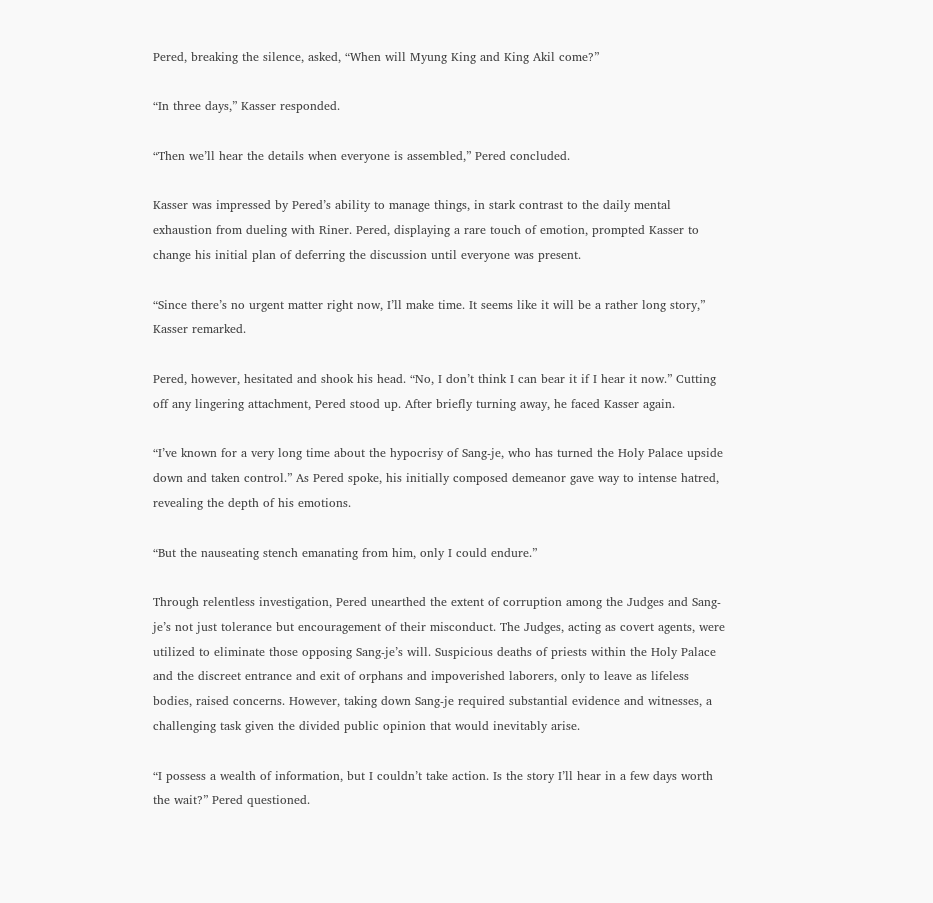Pered, breaking the silence, asked, “When will Myung King and King Akil come?”

“In three days,” Kasser responded.

“Then we’ll hear the details when everyone is assembled,” Pered concluded.

Kasser was impressed by Pered’s ability to manage things, in stark contrast to the daily mental exhaustion from dueling with Riner. Pered, displaying a rare touch of emotion, prompted Kasser to change his initial plan of deferring the discussion until everyone was present.

“Since there’s no urgent matter right now, I’ll make time. It seems like it will be a rather long story,” Kasser remarked.

Pered, however, hesitated and shook his head. “No, I don’t think I can bear it if I hear it now.” Cutting off any lingering attachment, Pered stood up. After briefly turning away, he faced Kasser again.

“I’ve known for a very long time about the hypocrisy of Sang-je, who has turned the Holy Palace upside down and taken control.” As Pered spoke, his initially composed demeanor gave way to intense hatred, revealing the depth of his emotions.

“But the nauseating stench emanating from him, only I could endure.”

Through relentless investigation, Pered unearthed the extent of corruption among the Judges and Sang-je’s not just tolerance but encouragement of their misconduct. The Judges, acting as covert agents, were utilized to eliminate those opposing Sang-je’s will. Suspicious deaths of priests within the Holy Palace and the discreet entrance and exit of orphans and impoverished laborers, only to leave as lifeless bodies, raised concerns. However, taking down Sang-je required substantial evidence and witnesses, a challenging task given the divided public opinion that would inevitably arise.

“I possess a wealth of information, but I couldn’t take action. Is the story I’ll hear in a few days worth the wait?” Pered questioned.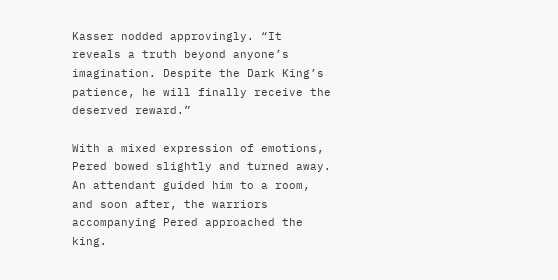Kasser nodded approvingly. “It reveals a truth beyond anyone’s imagination. Despite the Dark King’s patience, he will finally receive the deserved reward.”

With a mixed expression of emotions, Pered bowed slightly and turned away. An attendant guided him to a room, and soon after, the warriors accompanying Pered approached the king.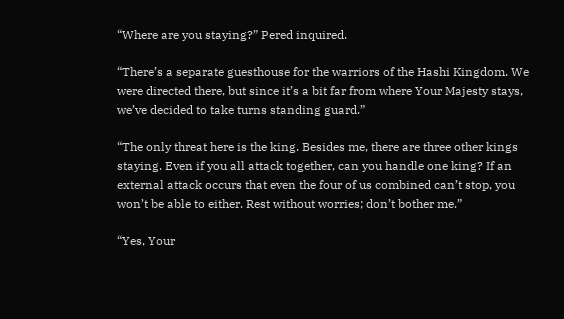“Where are you staying?” Pered inquired.

“There’s a separate guesthouse for the warriors of the Hashi Kingdom. We were directed there, but since it’s a bit far from where Your Majesty stays, we’ve decided to take turns standing guard.”

“The only threat here is the king. Besides me, there are three other kings staying. Even if you all attack together, can you handle one king? If an external attack occurs that even the four of us combined can’t stop, you won’t be able to either. Rest without worries; don’t bother me.”

“Yes, Your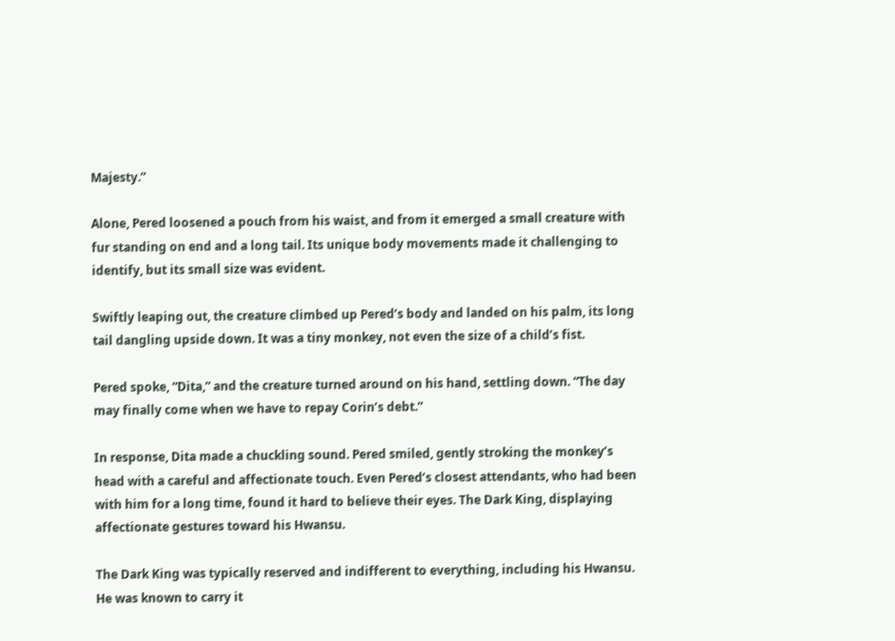Majesty.”

Alone, Pered loosened a pouch from his waist, and from it emerged a small creature with fur standing on end and a long tail. Its unique body movements made it challenging to identify, but its small size was evident.

Swiftly leaping out, the creature climbed up Pered’s body and landed on his palm, its long tail dangling upside down. It was a tiny monkey, not even the size of a child’s fist.

Pered spoke, “Dita,” and the creature turned around on his hand, settling down. “The day may finally come when we have to repay Corin’s debt.”

In response, Dita made a chuckling sound. Pered smiled, gently stroking the monkey’s head with a careful and affectionate touch. Even Pered’s closest attendants, who had been with him for a long time, found it hard to believe their eyes. The Dark King, displaying affectionate gestures toward his Hwansu.

The Dark King was typically reserved and indifferent to everything, including his Hwansu. He was known to carry it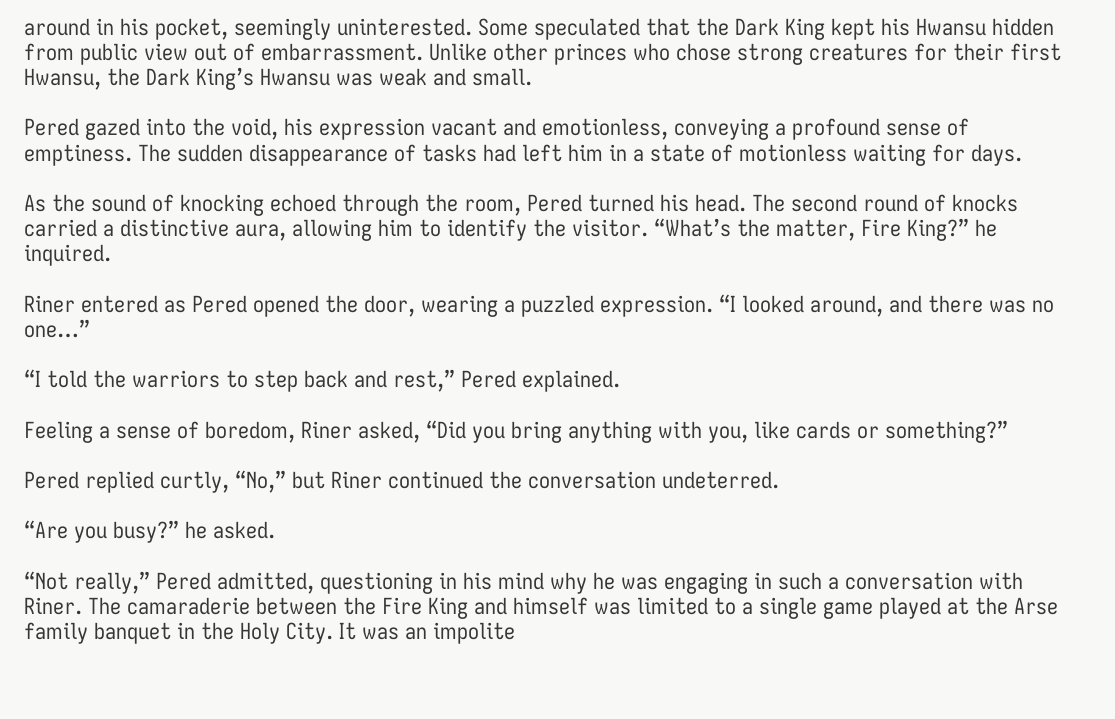around in his pocket, seemingly uninterested. Some speculated that the Dark King kept his Hwansu hidden from public view out of embarrassment. Unlike other princes who chose strong creatures for their first Hwansu, the Dark King’s Hwansu was weak and small.

Pered gazed into the void, his expression vacant and emotionless, conveying a profound sense of emptiness. The sudden disappearance of tasks had left him in a state of motionless waiting for days.

As the sound of knocking echoed through the room, Pered turned his head. The second round of knocks carried a distinctive aura, allowing him to identify the visitor. “What’s the matter, Fire King?” he inquired.

Riner entered as Pered opened the door, wearing a puzzled expression. “I looked around, and there was no one…”

“I told the warriors to step back and rest,” Pered explained.

Feeling a sense of boredom, Riner asked, “Did you bring anything with you, like cards or something?”

Pered replied curtly, “No,” but Riner continued the conversation undeterred.

“Are you busy?” he asked.

“Not really,” Pered admitted, questioning in his mind why he was engaging in such a conversation with Riner. The camaraderie between the Fire King and himself was limited to a single game played at the Arse family banquet in the Holy City. It was an impolite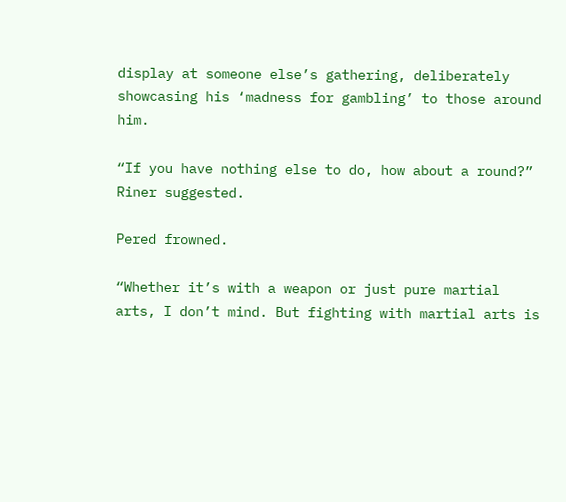display at someone else’s gathering, deliberately showcasing his ‘madness for gambling’ to those around him.

“If you have nothing else to do, how about a round?” Riner suggested.

Pered frowned.

“Whether it’s with a weapon or just pure martial arts, I don’t mind. But fighting with martial arts is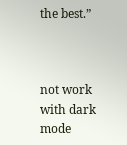the best.”



not work with dark mode